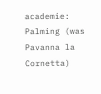academie: Palming (was Pavanna la Cornetta)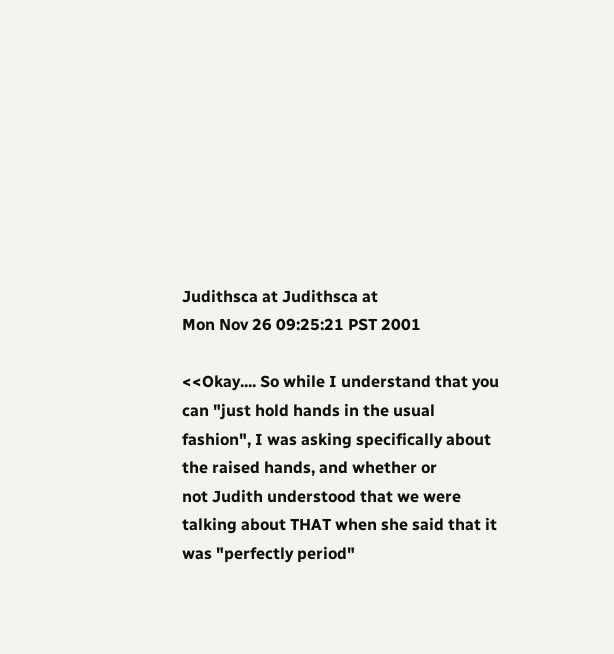Judithsca at Judithsca at
Mon Nov 26 09:25:21 PST 2001

<<Okay.... So while I understand that you can "just hold hands in the usual
fashion", I was asking specifically about the raised hands, and whether or
not Judith understood that we were talking about THAT when she said that it
was "perfectly period"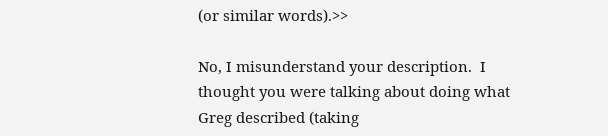(or similar words).>>

No, I misunderstand your description.  I thought you were talking about doing what Greg described (taking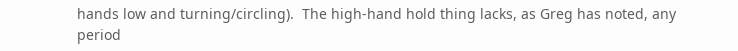hands low and turning/circling).  The high-hand hold thing lacks, as Greg has noted, any period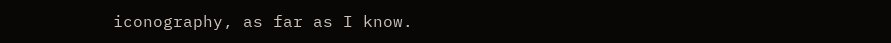iconography, as far as I know.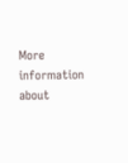More information about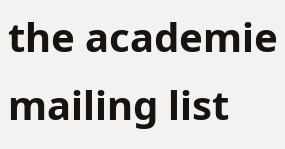the academie mailing list